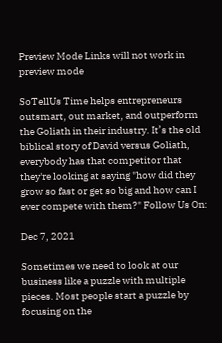Preview Mode Links will not work in preview mode

SoTellUs Time helps entrepreneurs outsmart, out market, and outperform the Goliath in their industry. It’s the old biblical story of David versus Goliath, everybody has that competitor that they're looking at saying "how did they grow so fast or get so big and how can I ever compete with them?" Follow Us On:

Dec 7, 2021

Sometimes we need to look at our business like a puzzle with multiple pieces. Most people start a puzzle by focusing on the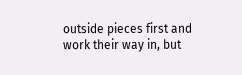outside pieces first and work their way in, but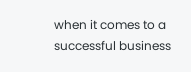when it comes to a successful business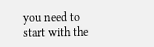you need to start with the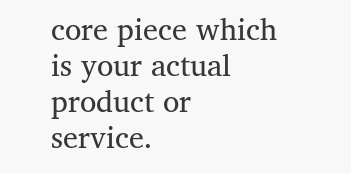core piece which is your actual product or service.